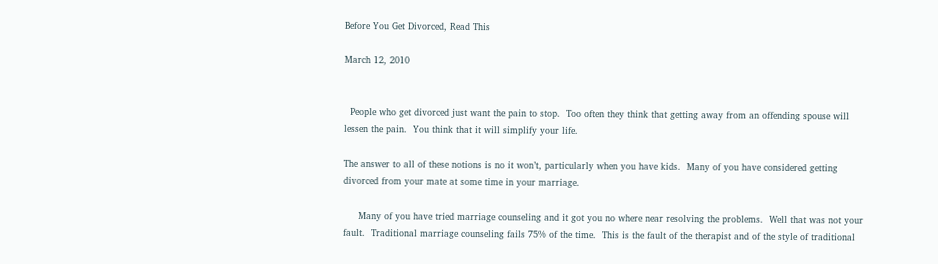Before You Get Divorced, Read This

March 12, 2010


  People who get divorced just want the pain to stop.  Too often they think that getting away from an offending spouse will lessen the pain.  You think that it will simplify your life.

The answer to all of these notions is no it won’t, particularly when you have kids.  Many of you have considered getting divorced from your mate at some time in your marriage.

     Many of you have tried marriage counseling and it got you no where near resolving the problems.  Well that was not your fault.  Traditional marriage counseling fails 75% of the time.  This is the fault of the therapist and of the style of traditional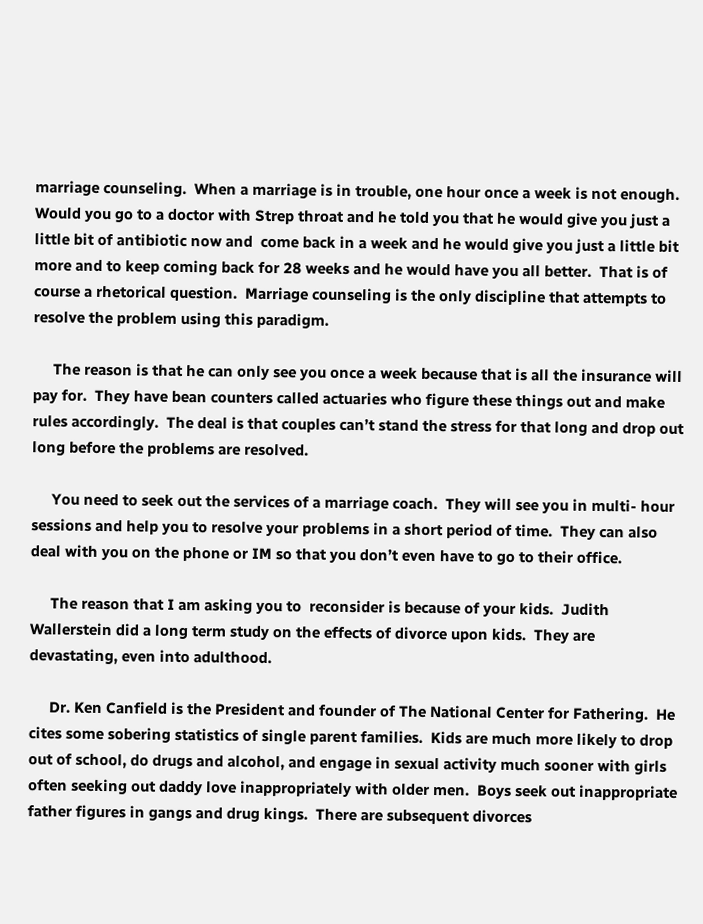marriage counseling.  When a marriage is in trouble, one hour once a week is not enough.  Would you go to a doctor with Strep throat and he told you that he would give you just a little bit of antibiotic now and  come back in a week and he would give you just a little bit more and to keep coming back for 28 weeks and he would have you all better.  That is of course a rhetorical question.  Marriage counseling is the only discipline that attempts to resolve the problem using this paradigm.

     The reason is that he can only see you once a week because that is all the insurance will pay for.  They have bean counters called actuaries who figure these things out and make rules accordingly.  The deal is that couples can’t stand the stress for that long and drop out long before the problems are resolved.

     You need to seek out the services of a marriage coach.  They will see you in multi- hour sessions and help you to resolve your problems in a short period of time.  They can also deal with you on the phone or IM so that you don’t even have to go to their office.

     The reason that I am asking you to  reconsider is because of your kids.  Judith Wallerstein did a long term study on the effects of divorce upon kids.  They are devastating, even into adulthood.

     Dr. Ken Canfield is the President and founder of The National Center for Fathering.  He cites some sobering statistics of single parent families.  Kids are much more likely to drop out of school, do drugs and alcohol, and engage in sexual activity much sooner with girls often seeking out daddy love inappropriately with older men.  Boys seek out inappropriate father figures in gangs and drug kings.  There are subsequent divorces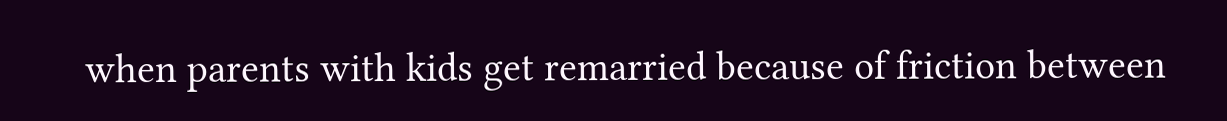when parents with kids get remarried because of friction between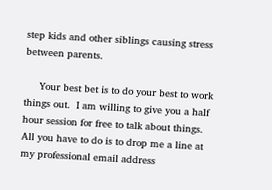step kids and other siblings causing stress between parents.

     Your best bet is to do your best to work things out.  I am willing to give you a half hour session for free to talk about things.  All you have to do is to drop me a line at my professional email address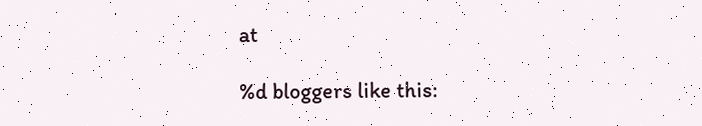at

%d bloggers like this: